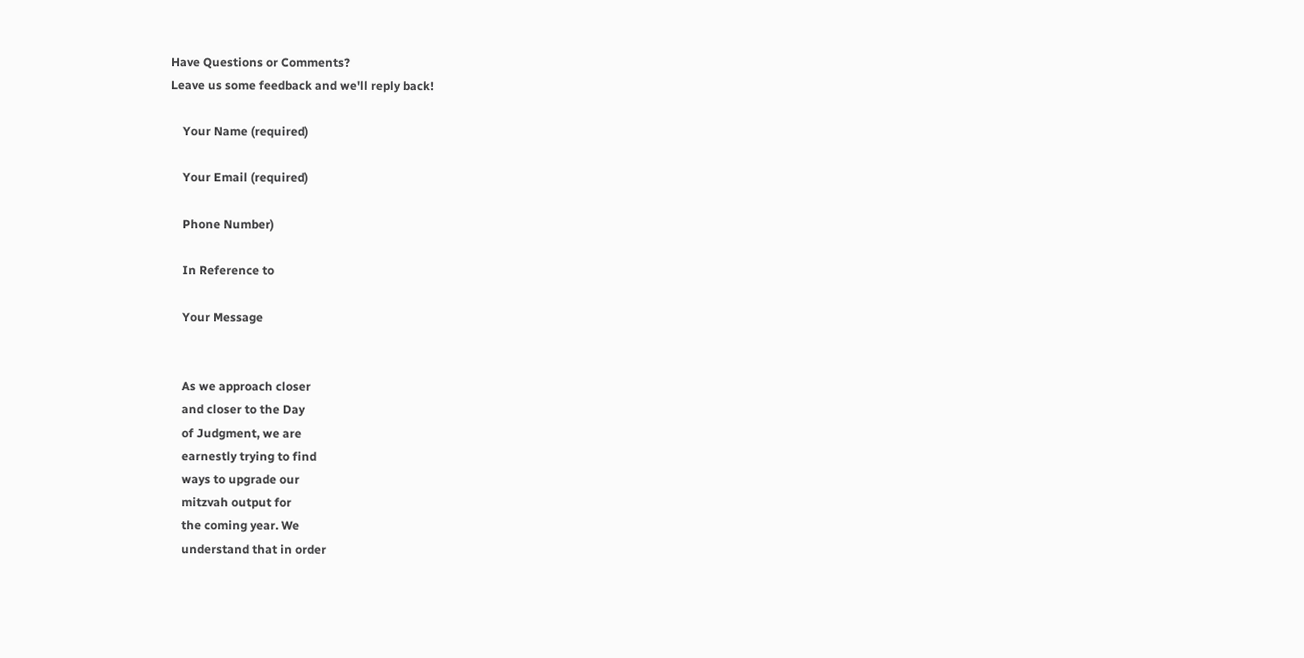Have Questions or Comments?
Leave us some feedback and we'll reply back!

    Your Name (required)

    Your Email (required)

    Phone Number)

    In Reference to

    Your Message


    As we approach closer
    and closer to the Day
    of Judgment, we are
    earnestly trying to find
    ways to upgrade our
    mitzvah output for
    the coming year. We
    understand that in order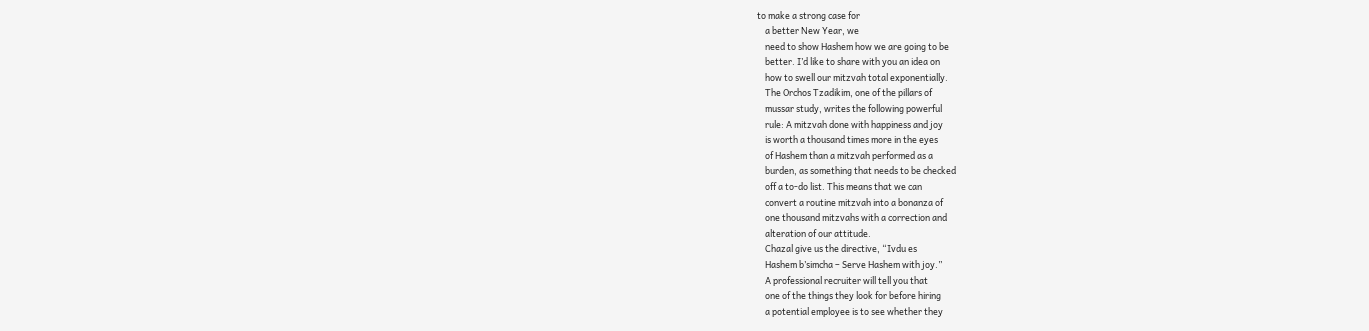to make a strong case for
    a better New Year, we
    need to show Hashem how we are going to be
    better. I’d like to share with you an idea on
    how to swell our mitzvah total exponentially.
    The Orchos Tzadikim, one of the pillars of
    mussar study, writes the following powerful
    rule: A mitzvah done with happiness and joy
    is worth a thousand times more in the eyes
    of Hashem than a mitzvah performed as a
    burden, as something that needs to be checked
    off a to-do list. This means that we can
    convert a routine mitzvah into a bonanza of
    one thousand mitzvahs with a correction and
    alteration of our attitude.
    Chazal give us the directive, “Ivdu es
    Hashem b’simcha – Serve Hashem with joy.”
    A professional recruiter will tell you that
    one of the things they look for before hiring
    a potential employee is to see whether they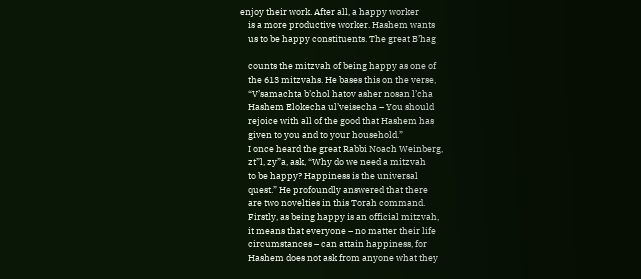enjoy their work. After all, a happy worker
    is a more productive worker. Hashem wants
    us to be happy constituents. The great B’hag

    counts the mitzvah of being happy as one of
    the 613 mitzvahs. He bases this on the verse,
    “V’samachta b’chol hatov asher nosan l’cha
    Hashem Elokecha ul’veisecha – You should
    rejoice with all of the good that Hashem has
    given to you and to your household.”
    I once heard the great Rabbi Noach Weinberg,
    zt”l, zy”a, ask, “Why do we need a mitzvah
    to be happy? Happiness is the universal
    quest.” He profoundly answered that there
    are two novelties in this Torah command.
    Firstly, as being happy is an official mitzvah,
    it means that everyone – no matter their life
    circumstances – can attain happiness, for
    Hashem does not ask from anyone what they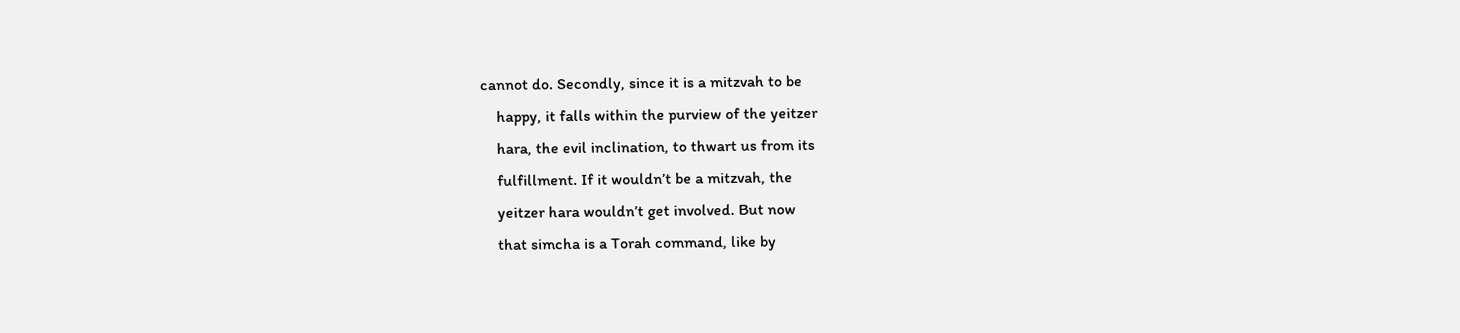cannot do. Secondly, since it is a mitzvah to be
    happy, it falls within the purview of the yeitzer
    hara, the evil inclination, to thwart us from its
    fulfillment. If it wouldn’t be a mitzvah, the
    yeitzer hara wouldn’t get involved. But now
    that simcha is a Torah command, like by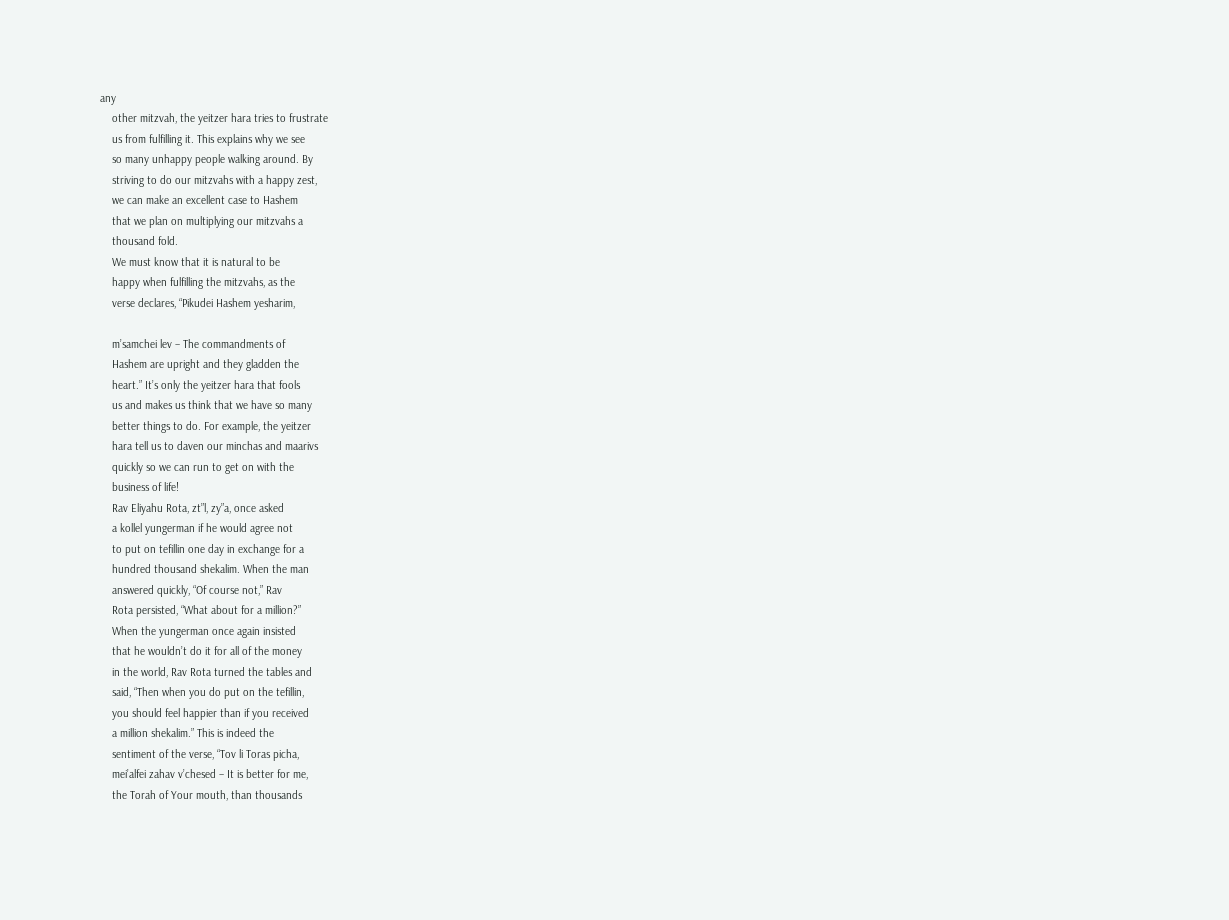any
    other mitzvah, the yeitzer hara tries to frustrate
    us from fulfilling it. This explains why we see
    so many unhappy people walking around. By
    striving to do our mitzvahs with a happy zest,
    we can make an excellent case to Hashem
    that we plan on multiplying our mitzvahs a
    thousand fold.
    We must know that it is natural to be
    happy when fulfilling the mitzvahs, as the
    verse declares, “Pikudei Hashem yesharim,

    m’samchei lev – The commandments of
    Hashem are upright and they gladden the
    heart.” It’s only the yeitzer hara that fools
    us and makes us think that we have so many
    better things to do. For example, the yeitzer
    hara tell us to daven our minchas and maarivs
    quickly so we can run to get on with the
    business of life!
    Rav Eliyahu Rota, zt”l, zy”a, once asked
    a kollel yungerman if he would agree not
    to put on tefillin one day in exchange for a
    hundred thousand shekalim. When the man
    answered quickly, “Of course not,” Rav
    Rota persisted, “What about for a million?”
    When the yungerman once again insisted
    that he wouldn’t do it for all of the money
    in the world, Rav Rota turned the tables and
    said, “Then when you do put on the tefillin,
    you should feel happier than if you received
    a million shekalim.” This is indeed the
    sentiment of the verse, “Tov li Toras picha,
    mei’alfei zahav v’chesed – It is better for me,
    the Torah of Your mouth, than thousands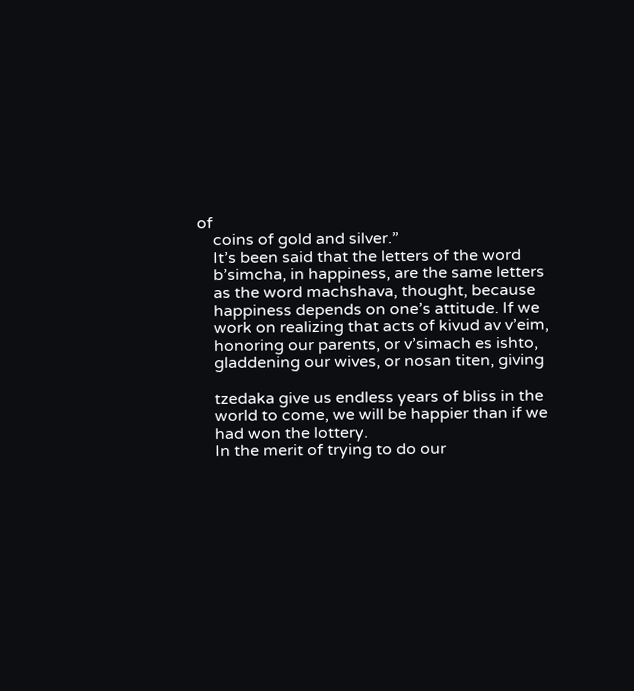of
    coins of gold and silver.”
    It’s been said that the letters of the word
    b’simcha, in happiness, are the same letters
    as the word machshava, thought, because
    happiness depends on one’s attitude. If we
    work on realizing that acts of kivud av v’eim,
    honoring our parents, or v’simach es ishto,
    gladdening our wives, or nosan titen, giving

    tzedaka give us endless years of bliss in the
    world to come, we will be happier than if we
    had won the lottery.
    In the merit of trying to do our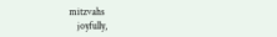mitzvahs
    joyfully,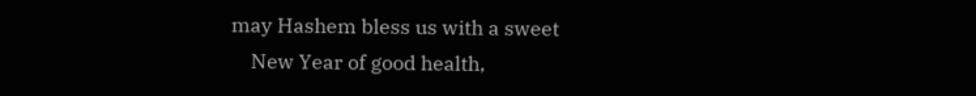may Hashem bless us with a sweet
    New Year of good health,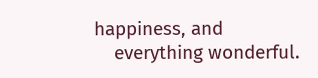happiness, and
    everything wonderful.